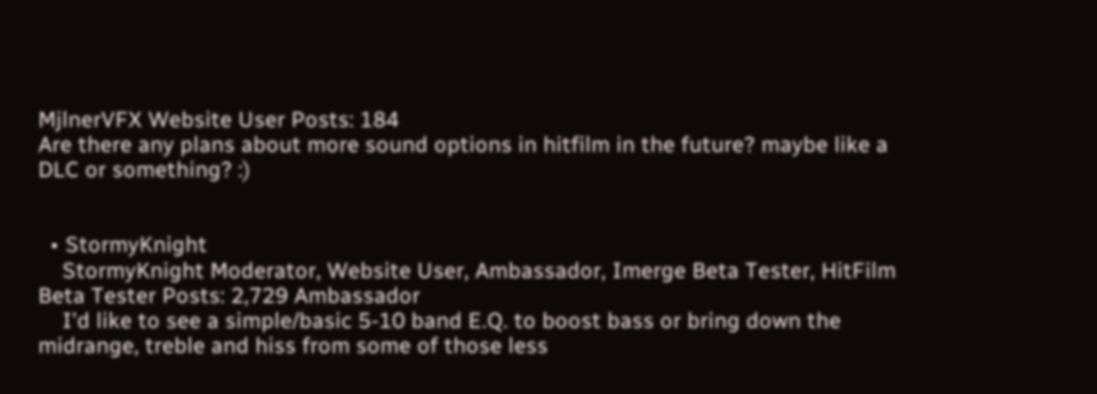MjlnerVFX Website User Posts: 184
Are there any plans about more sound options in hitfilm in the future? maybe like a DLC or something? :)


  • StormyKnight
    StormyKnight Moderator, Website User, Ambassador, Imerge Beta Tester, HitFilm Beta Tester Posts: 2,729 Ambassador
    I'd like to see a simple/basic 5-10 band E.Q. to boost bass or bring down the midrange, treble and hiss from some of those less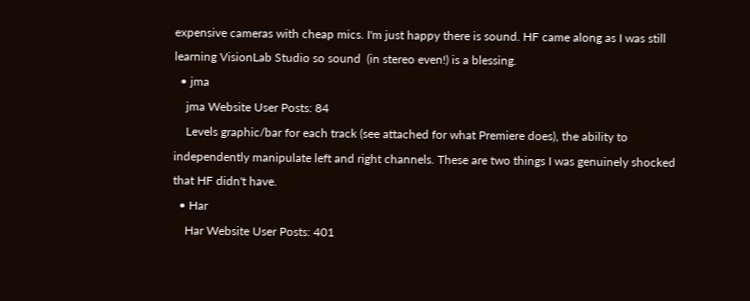expensive cameras with cheap mics. I'm just happy there is sound. HF came along as I was still learning VisionLab Studio so sound  (in stereo even!) is a blessing.
  • jma
    jma Website User Posts: 84
    Levels graphic/bar for each track (see attached for what Premiere does), the ability to independently manipulate left and right channels. These are two things I was genuinely shocked that HF didn't have.
  • Har
    Har Website User Posts: 401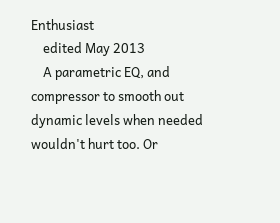Enthusiast
    edited May 2013
    A parametric EQ, and compressor to smooth out dynamic levels when needed wouldn't hurt too. Or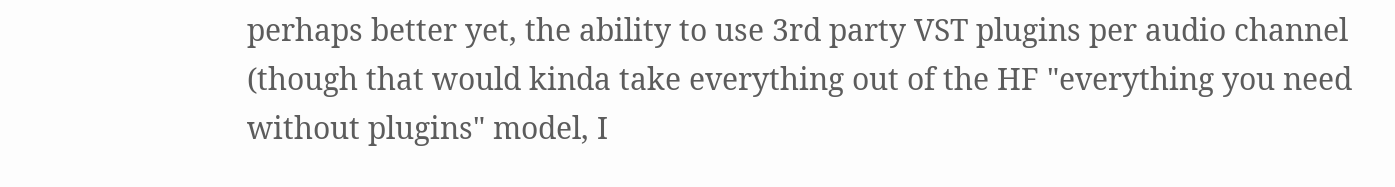perhaps better yet, the ability to use 3rd party VST plugins per audio channel (though that would kinda take everything out of the HF "everything you need without plugins" model, I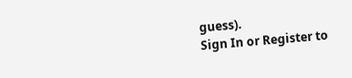guess).
Sign In or Register to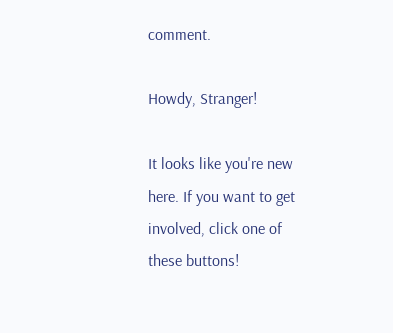comment.

Howdy, Stranger!

It looks like you're new here. If you want to get involved, click one of these buttons!